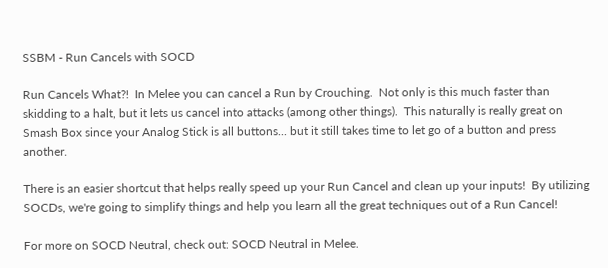SSBM - Run Cancels with SOCD

Run Cancels What?!  In Melee you can cancel a Run by Crouching.  Not only is this much faster than skidding to a halt, but it lets us cancel into attacks (among other things).  This naturally is really great on Smash Box since your Analog Stick is all buttons... but it still takes time to let go of a button and press another.

There is an easier shortcut that helps really speed up your Run Cancel and clean up your inputs!  By utilizing SOCDs, we're going to simplify things and help you learn all the great techniques out of a Run Cancel!

For more on SOCD Neutral, check out: SOCD Neutral in Melee.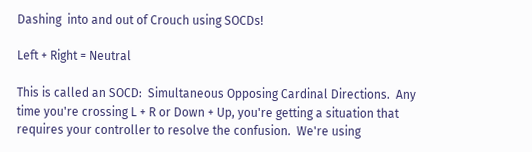Dashing  into and out of Crouch using SOCDs!

Left + Right = Neutral

This is called an SOCD:  Simultaneous Opposing Cardinal Directions.  Any time you're crossing L + R or Down + Up, you're getting a situation that requires your controller to resolve the confusion.  We're using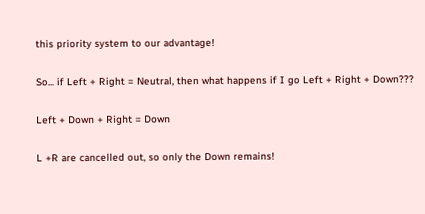this priority system to our advantage!

So... if Left + Right = Neutral, then what happens if I go Left + Right + Down???

Left + Down + Right = Down

L +R are cancelled out, so only the Down remains!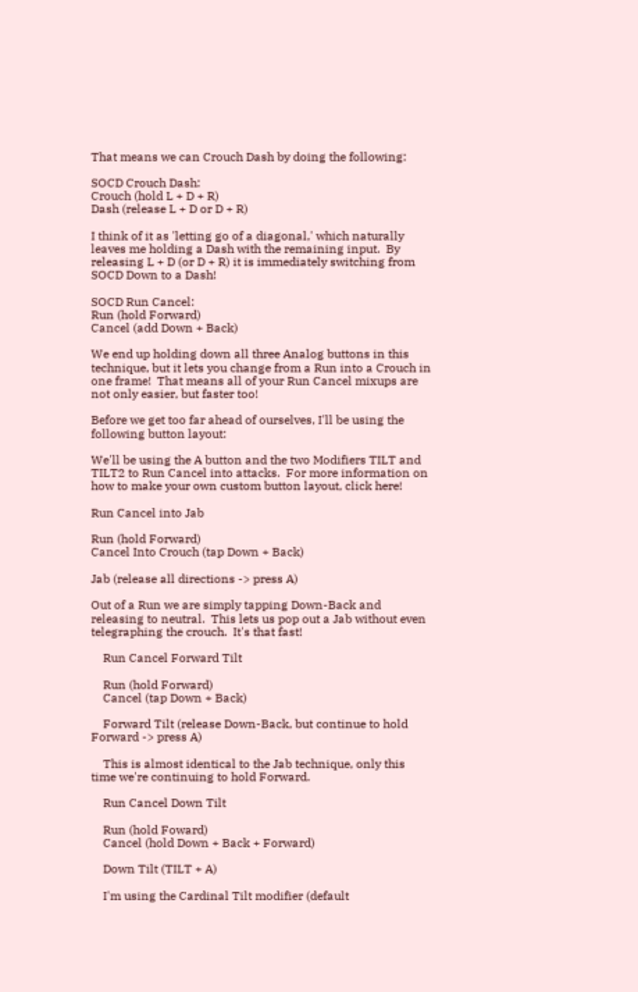That means we can Crouch Dash by doing the following:

SOCD Crouch Dash:
Crouch (hold L + D + R)
Dash (release L + D or D + R)

I think of it as 'letting go of a diagonal,' which naturally leaves me holding a Dash with the remaining input.  By releasing L + D (or D + R) it is immediately switching from SOCD Down to a Dash!

SOCD Run Cancel:
Run (hold Forward)
Cancel (add Down + Back)

We end up holding down all three Analog buttons in this technique, but it lets you change from a Run into a Crouch in one frame!  That means all of your Run Cancel mixups are not only easier, but faster too!

Before we get too far ahead of ourselves, I'll be using the following button layout:

We'll be using the A button and the two Modifiers TILT and TILT2 to Run Cancel into attacks.  For more information on how to make your own custom button layout, click here!

Run Cancel into Jab

Run (hold Forward)
Cancel Into Crouch (tap Down + Back)

Jab (release all directions -> press A)

Out of a Run we are simply tapping Down-Back and releasing to neutral.  This lets us pop out a Jab without even telegraphing the crouch.  It's that fast!

    Run Cancel Forward Tilt

    Run (hold Forward)
    Cancel (tap Down + Back)

    Forward Tilt (release Down-Back, but continue to hold Forward -> press A)

    This is almost identical to the Jab technique, only this time we're continuing to hold Forward.

    Run Cancel Down Tilt

    Run (hold Foward)
    Cancel (hold Down + Back + Forward)

    Down Tilt (TILT + A)

    I'm using the Cardinal Tilt modifier (default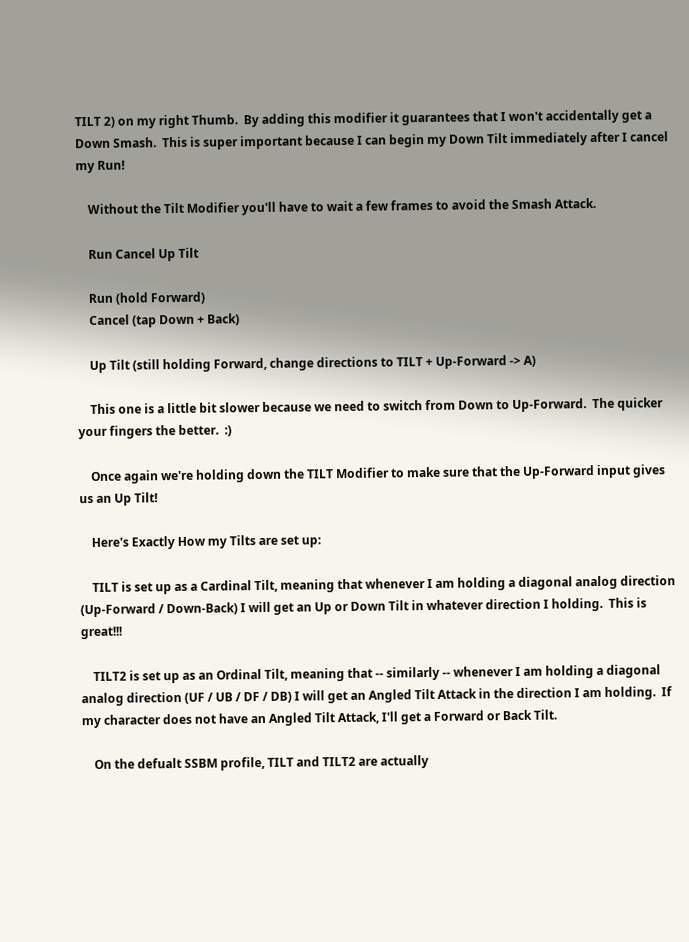TILT 2) on my right Thumb.  By adding this modifier it guarantees that I won't accidentally get a Down Smash.  This is super important because I can begin my Down Tilt immediately after I cancel my Run!

    Without the Tilt Modifier you'll have to wait a few frames to avoid the Smash Attack.

    Run Cancel Up Tilt

    Run (hold Forward)
    Cancel (tap Down + Back)

    Up Tilt (still holding Forward, change directions to TILT + Up-Forward -> A)

    This one is a little bit slower because we need to switch from Down to Up-Forward.  The quicker your fingers the better.  :)

    Once again we're holding down the TILT Modifier to make sure that the Up-Forward input gives us an Up Tilt!

    Here's Exactly How my Tilts are set up:

    TILT is set up as a Cardinal Tilt, meaning that whenever I am holding a diagonal analog direction (Up-Forward / Down-Back) I will get an Up or Down Tilt in whatever direction I holding.  This is great!!!

    TILT2 is set up as an Ordinal Tilt, meaning that -- similarly -- whenever I am holding a diagonal analog direction (UF / UB / DF / DB) I will get an Angled Tilt Attack in the direction I am holding.  If my character does not have an Angled Tilt Attack, I'll get a Forward or Back Tilt.

    On the defualt SSBM profile, TILT and TILT2 are actually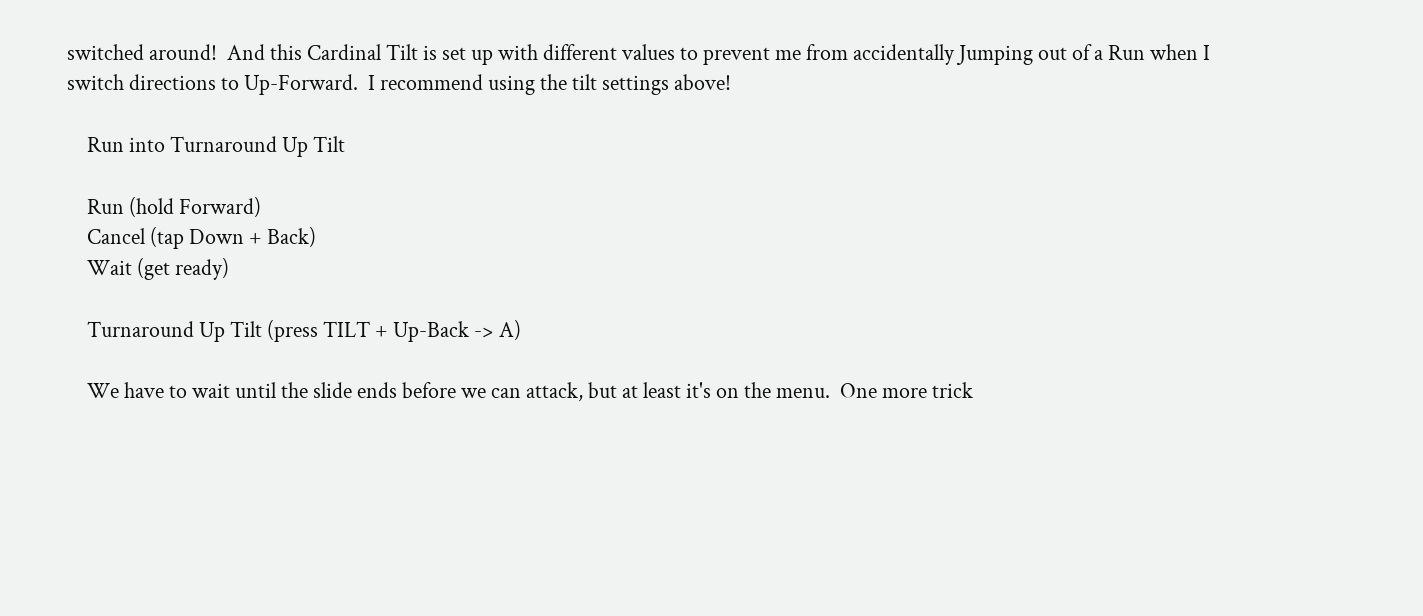switched around!  And this Cardinal Tilt is set up with different values to prevent me from accidentally Jumping out of a Run when I switch directions to Up-Forward.  I recommend using the tilt settings above!

    Run into Turnaround Up Tilt

    Run (hold Forward)
    Cancel (tap Down + Back)
    Wait (get ready)

    Turnaround Up Tilt (press TILT + Up-Back -> A)

    We have to wait until the slide ends before we can attack, but at least it's on the menu.  One more trick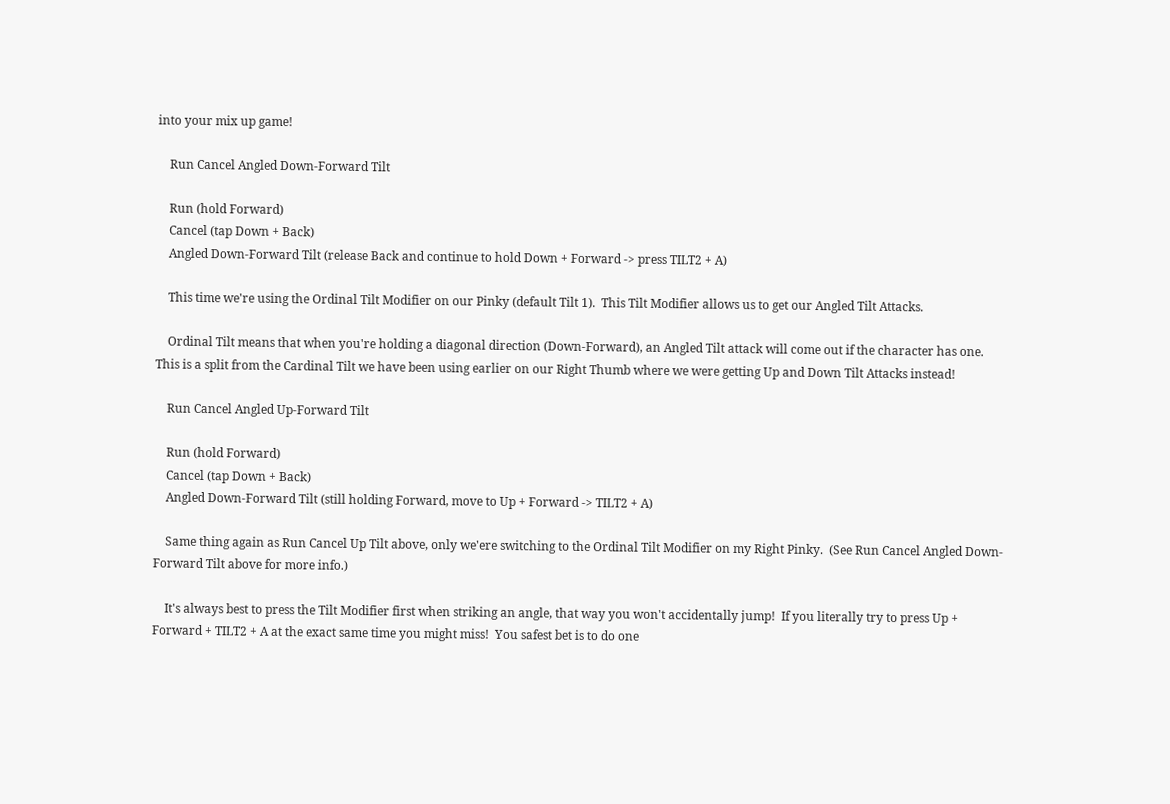into your mix up game!

    Run Cancel Angled Down-Forward Tilt

    Run (hold Forward)
    Cancel (tap Down + Back)
    Angled Down-Forward Tilt (release Back and continue to hold Down + Forward -> press TILT2 + A)

    This time we're using the Ordinal Tilt Modifier on our Pinky (default Tilt 1).  This Tilt Modifier allows us to get our Angled Tilt Attacks.

    Ordinal Tilt means that when you're holding a diagonal direction (Down-Forward), an Angled Tilt attack will come out if the character has one.  This is a split from the Cardinal Tilt we have been using earlier on our Right Thumb where we were getting Up and Down Tilt Attacks instead!

    Run Cancel Angled Up-Forward Tilt

    Run (hold Forward)
    Cancel (tap Down + Back)
    Angled Down-Forward Tilt (still holding Forward, move to Up + Forward -> TILT2 + A)

    Same thing again as Run Cancel Up Tilt above, only we'ere switching to the Ordinal Tilt Modifier on my Right Pinky.  (See Run Cancel Angled Down-Forward Tilt above for more info.)

    It's always best to press the Tilt Modifier first when striking an angle, that way you won't accidentally jump!  If you literally try to press Up + Forward + TILT2 + A at the exact same time you might miss!  You safest bet is to do one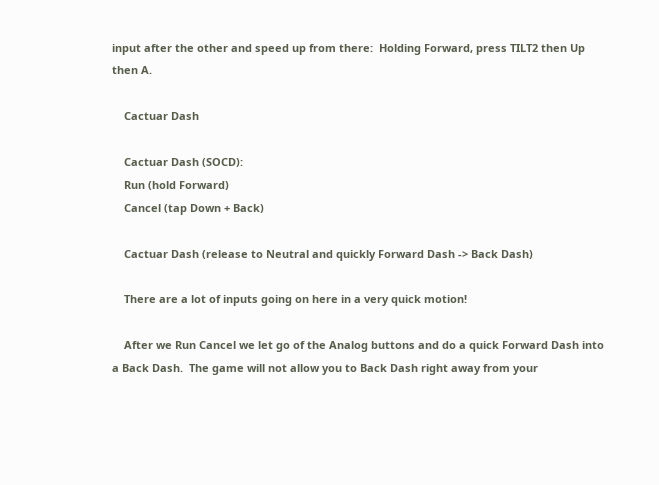input after the other and speed up from there:  Holding Forward, press TILT2 then Up then A.

    Cactuar Dash

    Cactuar Dash (SOCD):
    Run (hold Forward)
    Cancel (tap Down + Back)

    Cactuar Dash (release to Neutral and quickly Forward Dash -> Back Dash)

    There are a lot of inputs going on here in a very quick motion!

    After we Run Cancel we let go of the Analog buttons and do a quick Forward Dash into a Back Dash.  The game will not allow you to Back Dash right away from your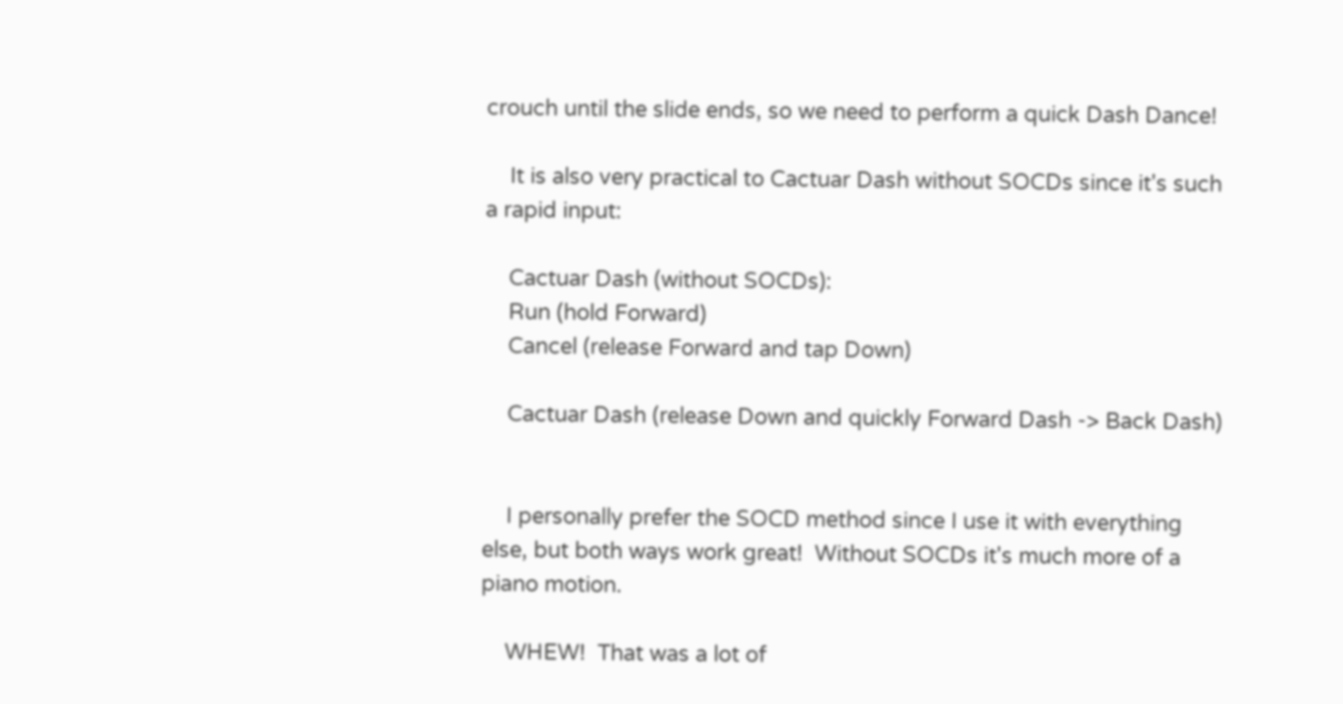crouch until the slide ends, so we need to perform a quick Dash Dance!

    It is also very practical to Cactuar Dash without SOCDs since it's such a rapid input:

    Cactuar Dash (without SOCDs):
    Run (hold Forward)
    Cancel (release Forward and tap Down)

    Cactuar Dash (release Down and quickly Forward Dash -> Back Dash)


    I personally prefer the SOCD method since I use it with everything else, but both ways work great!  Without SOCDs it's much more of a piano motion.

    WHEW!  That was a lot of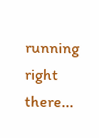running right there...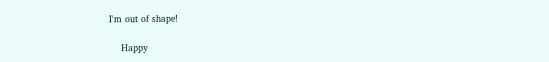I'm out of shape!

    Happy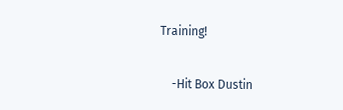Training!

    -Hit Box Dustin